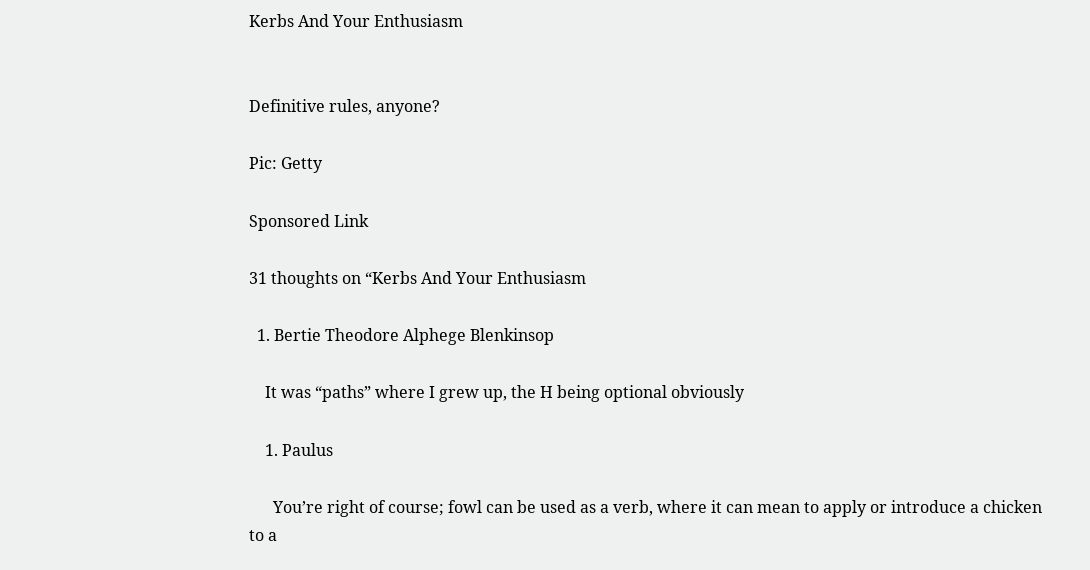Kerbs And Your Enthusiasm


Definitive rules, anyone?

Pic: Getty

Sponsored Link

31 thoughts on “Kerbs And Your Enthusiasm

  1. Bertie Theodore Alphege Blenkinsop

    It was “paths” where I grew up, the H being optional obviously

    1. Paulus

      You’re right of course; fowl can be used as a verb, where it can mean to apply or introduce a chicken to a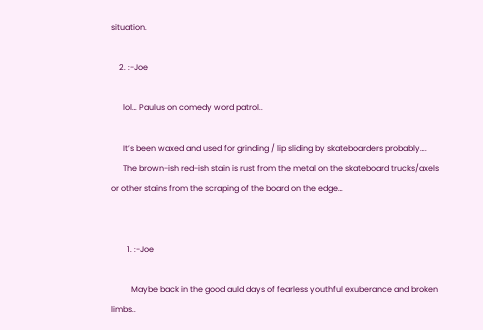situation.

    2. :-Joe

      lol… Paulus on comedy word patrol..

      It’s been waxed and used for grinding / lip sliding by skateboarders probably….
      The brown-ish red-ish stain is rust from the metal on the skateboard trucks/axels or other stains from the scraping of the board on the edge…


        1. :-Joe

          Maybe back in the good auld days of fearless youthful exuberance and broken limbs..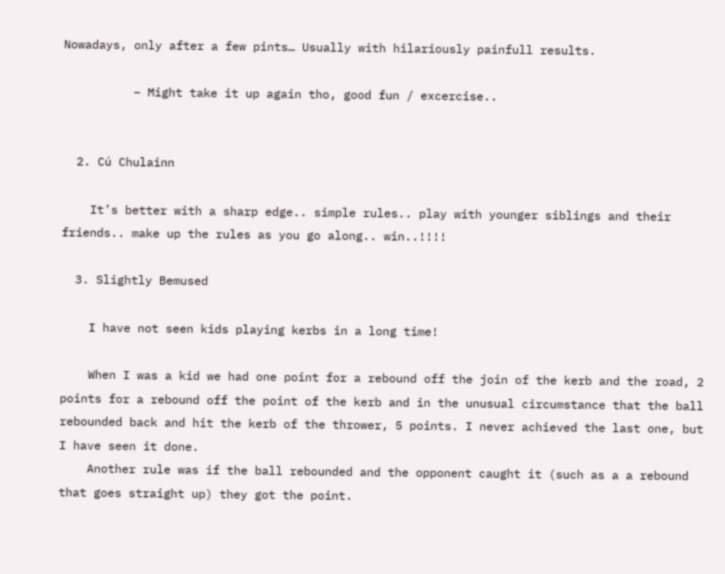Nowadays, only after a few pints… Usually with hilariously painfull results.

          – Might take it up again tho, good fun / excercise..


  2. Cú Chulainn

    It’s better with a sharp edge.. simple rules.. play with younger siblings and their friends.. make up the rules as you go along.. win..!!!!

  3. Slightly Bemused

    I have not seen kids playing kerbs in a long time!

    When I was a kid we had one point for a rebound off the join of the kerb and the road, 2 points for a rebound off the point of the kerb and in the unusual circumstance that the ball rebounded back and hit the kerb of the thrower, 5 points. I never achieved the last one, but I have seen it done.
    Another rule was if the ball rebounded and the opponent caught it (such as a a rebound that goes straight up) they got the point.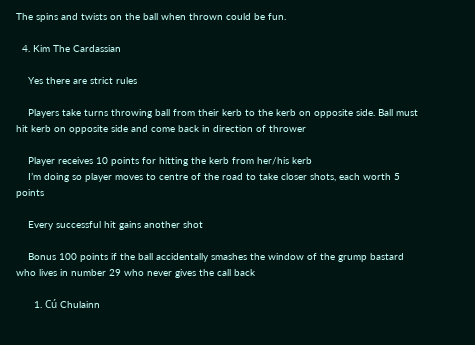The spins and twists on the ball when thrown could be fun.

  4. Kim The Cardassian

    Yes there are strict rules

    Players take turns throwing ball from their kerb to the kerb on opposite side. Ball must hit kerb on opposite side and come back in direction of thrower

    Player receives 10 points for hitting the kerb from her/his kerb
    I’m doing so player moves to centre of the road to take closer shots, each worth 5 points

    Every successful hit gains another shot

    Bonus 100 points if the ball accidentally smashes the window of the grump bastard who lives in number 29 who never gives the call back

      1. Cú Chulainn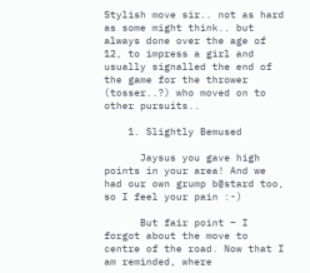Stylish move sir.. not as hard as some might think.. but always done over the age of 12, to impress a girl and usually signalled the end of the game for the thrower (tosser..?) who moved on to other pursuits..

    1. Slightly Bemused

      Jaysus you gave high points in your area! And we had our own grump b@stard too, so I feel your pain :-)

      But fair point – I forgot about the move to centre of the road. Now that I am reminded, where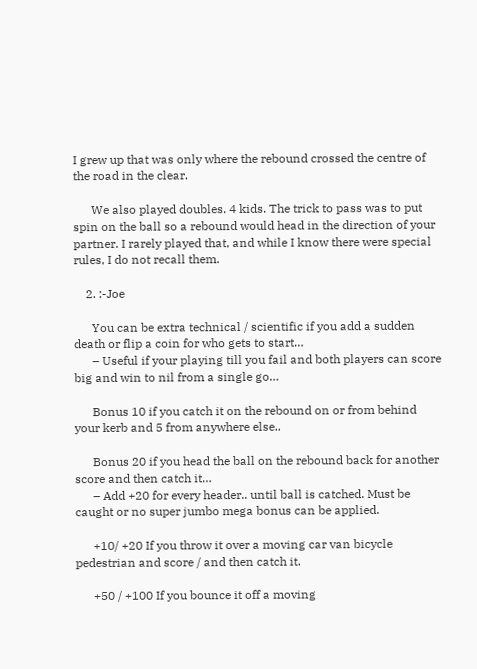I grew up that was only where the rebound crossed the centre of the road in the clear.

      We also played doubles. 4 kids. The trick to pass was to put spin on the ball so a rebound would head in the direction of your partner. I rarely played that, and while I know there were special rules, I do not recall them.

    2. :-Joe

      You can be extra technical / scientific if you add a sudden death or flip a coin for who gets to start…
      – Useful if your playing till you fail and both players can score big and win to nil from a single go…

      Bonus 10 if you catch it on the rebound on or from behind your kerb and 5 from anywhere else..

      Bonus 20 if you head the ball on the rebound back for another score and then catch it…
      – Add +20 for every header.. until ball is catched. Must be caught or no super jumbo mega bonus can be applied.

      +10/ +20 If you throw it over a moving car van bicycle pedestrian and score / and then catch it.

      +50 / +100 If you bounce it off a moving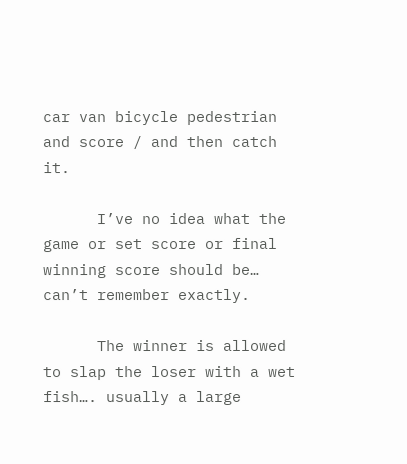car van bicycle pedestrian and score / and then catch it.

      I’ve no idea what the game or set score or final winning score should be… can’t remember exactly.

      The winner is allowed to slap the loser with a wet fish…. usually a large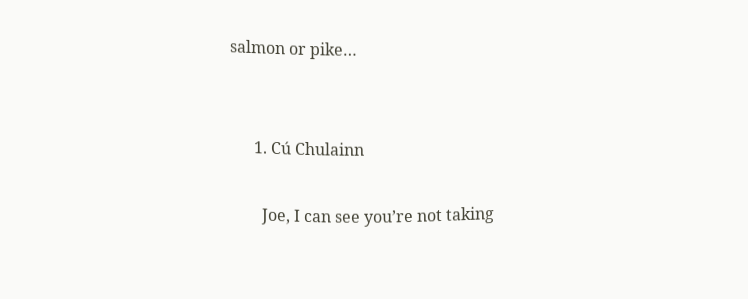salmon or pike…


      1. Cú Chulainn

        Joe, I can see you’re not taking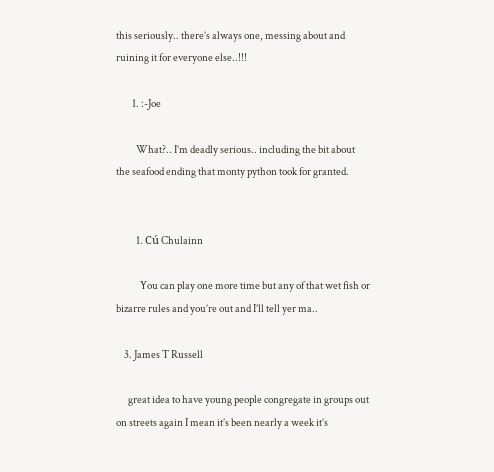this seriously.. there’s always one, messing about and ruining it for everyone else..!!!

        1. :-Joe

          What?.. I’m deadly serious.. including the bit about the seafood ending that monty python took for granted.


          1. Cú Chulainn

            You can play one more time but any of that wet fish or bizarre rules and you’re out and I’ll tell yer ma..

    3. James T Russell

      great idea to have young people congregate in groups out on streets again I mean it’s been nearly a week it’s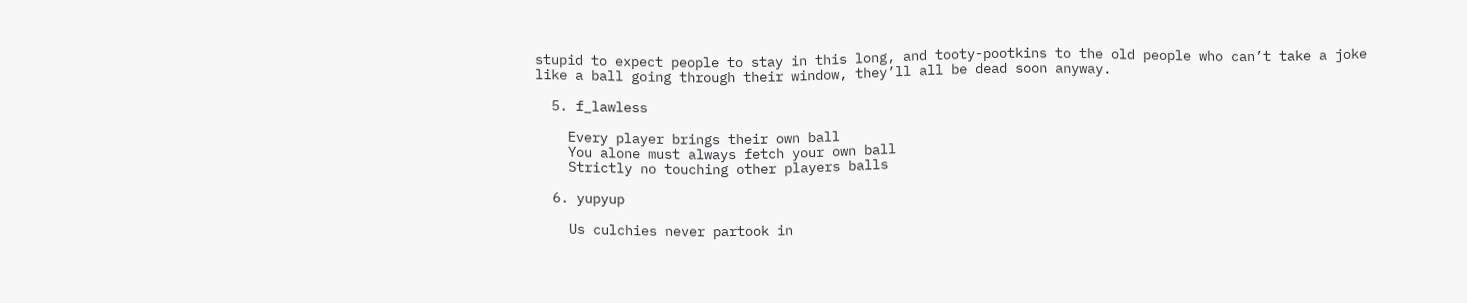stupid to expect people to stay in this long, and tooty-pootkins to the old people who can’t take a joke like a ball going through their window, they’ll all be dead soon anyway.

  5. f_lawless

    Every player brings their own ball
    You alone must always fetch your own ball
    Strictly no touching other players balls

  6. yupyup

    Us culchies never partook in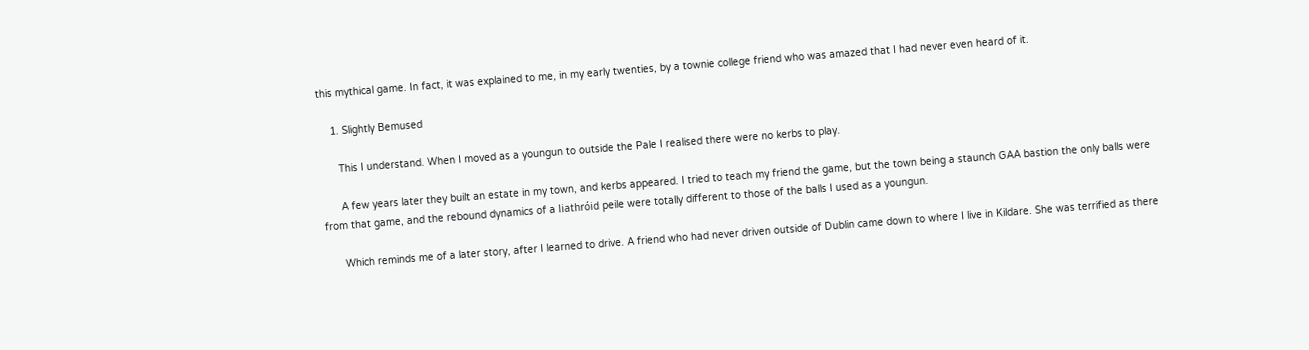this mythical game. In fact, it was explained to me, in my early twenties, by a townie college friend who was amazed that I had never even heard of it.

    1. Slightly Bemused

      This I understand. When I moved as a youngun to outside the Pale I realised there were no kerbs to play.

      A few years later they built an estate in my town, and kerbs appeared. I tried to teach my friend the game, but the town being a staunch GAA bastion the only balls were from that game, and the rebound dynamics of a liathróid peile were totally different to those of the balls I used as a youngun.

      Which reminds me of a later story, after I learned to drive. A friend who had never driven outside of Dublin came down to where I live in Kildare. She was terrified as there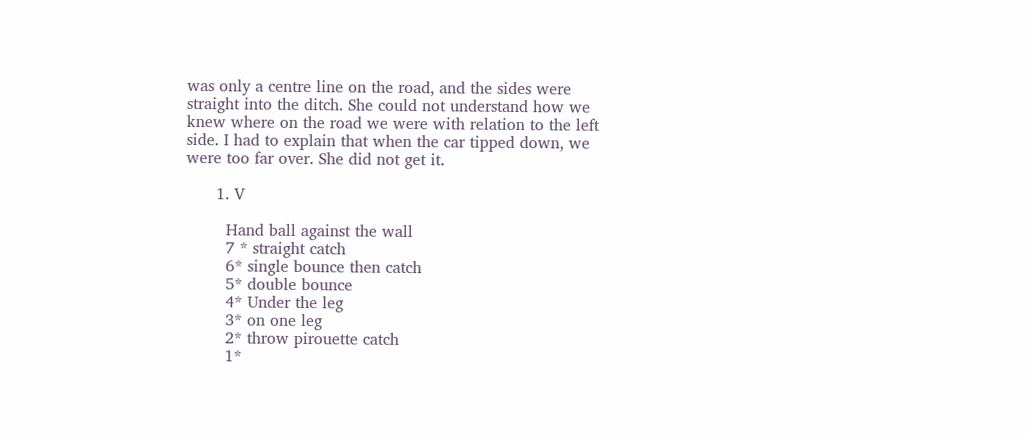was only a centre line on the road, and the sides were straight into the ditch. She could not understand how we knew where on the road we were with relation to the left side. I had to explain that when the car tipped down, we were too far over. She did not get it.

      1. V

        Hand ball against the wall
        7 * straight catch
        6* single bounce then catch
        5* double bounce
        4* Under the leg
        3* on one leg
        2* throw pirouette catch
        1*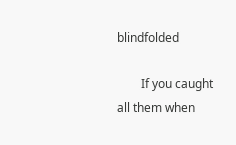blindfolded

        If you caught all them when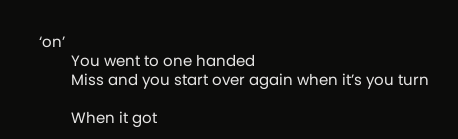‘on’
        You went to one handed
        Miss and you start over again when it’s you turn

        When it got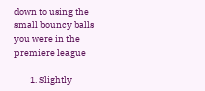down to using the small bouncy balls you were in the premiere league

        1. Slightly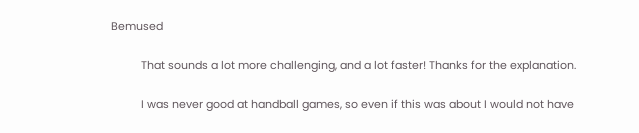Bemused

          That sounds a lot more challenging, and a lot faster! Thanks for the explanation.

          I was never good at handball games, so even if this was about I would not have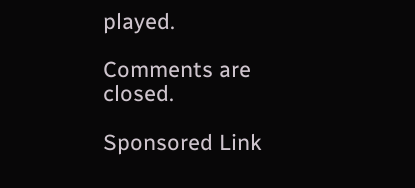played.

Comments are closed.

Sponsored Link